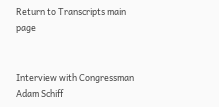Return to Transcripts main page


Interview with Congressman Adam Schiff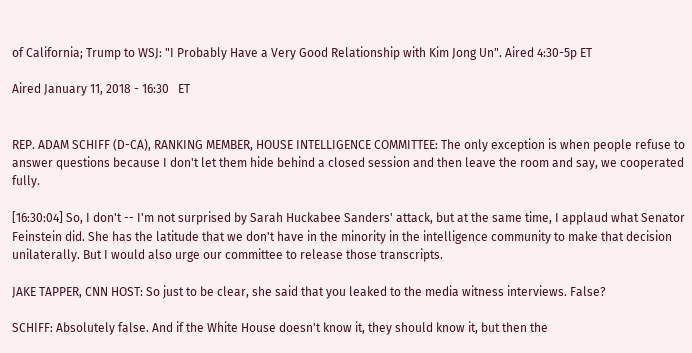of California; Trump to WSJ: "I Probably Have a Very Good Relationship with Kim Jong Un". Aired 4:30-5p ET

Aired January 11, 2018 - 16:30   ET


REP. ADAM SCHIFF (D-CA), RANKING MEMBER, HOUSE INTELLIGENCE COMMITTEE: The only exception is when people refuse to answer questions because I don't let them hide behind a closed session and then leave the room and say, we cooperated fully.

[16:30:04] So, I don't -- I'm not surprised by Sarah Huckabee Sanders' attack, but at the same time, I applaud what Senator Feinstein did. She has the latitude that we don't have in the minority in the intelligence community to make that decision unilaterally. But I would also urge our committee to release those transcripts.

JAKE TAPPER, CNN HOST: So just to be clear, she said that you leaked to the media witness interviews. False?

SCHIFF: Absolutely false. And if the White House doesn't know it, they should know it, but then the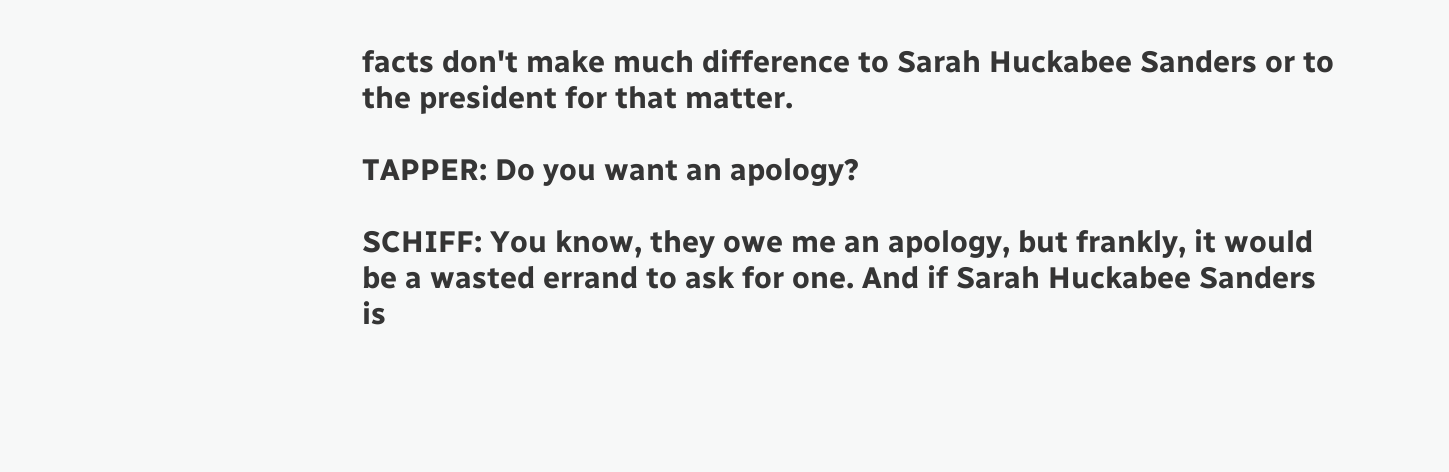facts don't make much difference to Sarah Huckabee Sanders or to the president for that matter.

TAPPER: Do you want an apology?

SCHIFF: You know, they owe me an apology, but frankly, it would be a wasted errand to ask for one. And if Sarah Huckabee Sanders is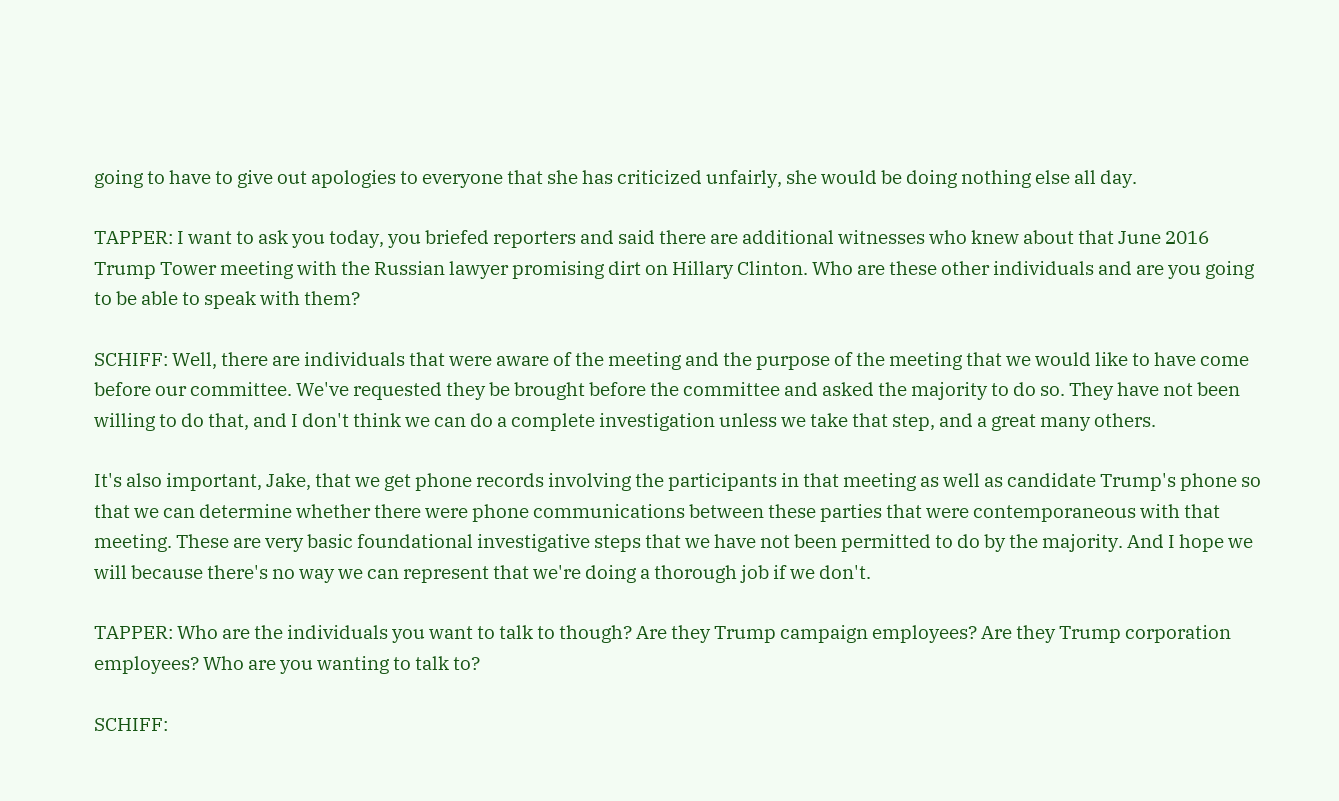going to have to give out apologies to everyone that she has criticized unfairly, she would be doing nothing else all day.

TAPPER: I want to ask you today, you briefed reporters and said there are additional witnesses who knew about that June 2016 Trump Tower meeting with the Russian lawyer promising dirt on Hillary Clinton. Who are these other individuals and are you going to be able to speak with them?

SCHIFF: Well, there are individuals that were aware of the meeting and the purpose of the meeting that we would like to have come before our committee. We've requested they be brought before the committee and asked the majority to do so. They have not been willing to do that, and I don't think we can do a complete investigation unless we take that step, and a great many others.

It's also important, Jake, that we get phone records involving the participants in that meeting as well as candidate Trump's phone so that we can determine whether there were phone communications between these parties that were contemporaneous with that meeting. These are very basic foundational investigative steps that we have not been permitted to do by the majority. And I hope we will because there's no way we can represent that we're doing a thorough job if we don't.

TAPPER: Who are the individuals you want to talk to though? Are they Trump campaign employees? Are they Trump corporation employees? Who are you wanting to talk to?

SCHIFF: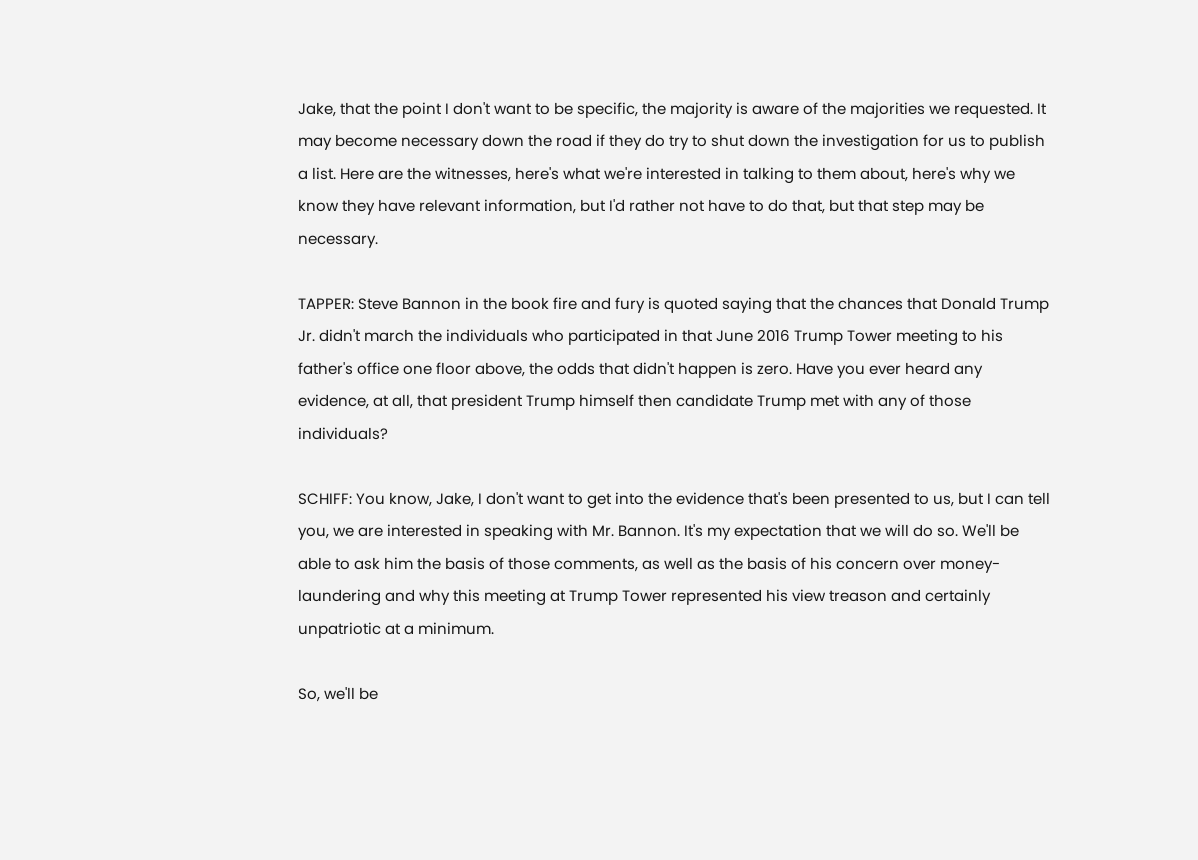Jake, that the point I don't want to be specific, the majority is aware of the majorities we requested. It may become necessary down the road if they do try to shut down the investigation for us to publish a list. Here are the witnesses, here's what we're interested in talking to them about, here's why we know they have relevant information, but I'd rather not have to do that, but that step may be necessary.

TAPPER: Steve Bannon in the book fire and fury is quoted saying that the chances that Donald Trump Jr. didn't march the individuals who participated in that June 2016 Trump Tower meeting to his father's office one floor above, the odds that didn't happen is zero. Have you ever heard any evidence, at all, that president Trump himself then candidate Trump met with any of those individuals?

SCHIFF: You know, Jake, I don't want to get into the evidence that's been presented to us, but I can tell you, we are interested in speaking with Mr. Bannon. It's my expectation that we will do so. We'll be able to ask him the basis of those comments, as well as the basis of his concern over money-laundering and why this meeting at Trump Tower represented his view treason and certainly unpatriotic at a minimum.

So, we'll be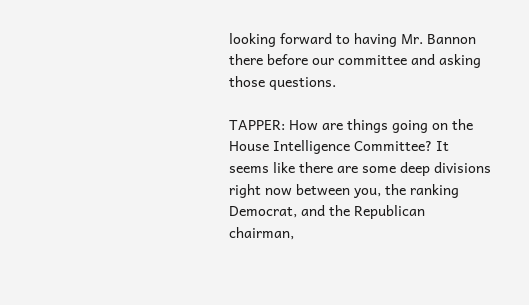looking forward to having Mr. Bannon there before our committee and asking those questions.

TAPPER: How are things going on the House Intelligence Committee? It seems like there are some deep divisions right now between you, the ranking Democrat, and the Republican chairman,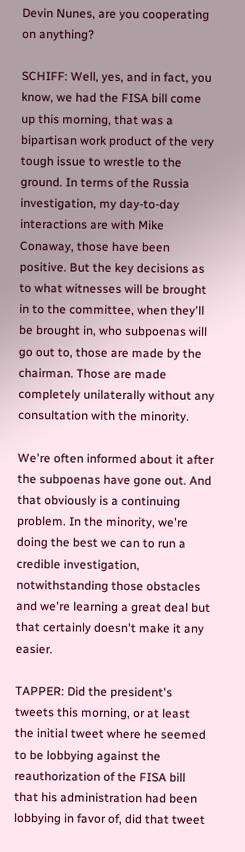Devin Nunes, are you cooperating on anything?

SCHIFF: Well, yes, and in fact, you know, we had the FISA bill come up this morning, that was a bipartisan work product of the very tough issue to wrestle to the ground. In terms of the Russia investigation, my day-to-day interactions are with Mike Conaway, those have been positive. But the key decisions as to what witnesses will be brought in to the committee, when they'll be brought in, who subpoenas will go out to, those are made by the chairman. Those are made completely unilaterally without any consultation with the minority.

We're often informed about it after the subpoenas have gone out. And that obviously is a continuing problem. In the minority, we're doing the best we can to run a credible investigation, notwithstanding those obstacles and we're learning a great deal but that certainly doesn't make it any easier.

TAPPER: Did the president's tweets this morning, or at least the initial tweet where he seemed to be lobbying against the reauthorization of the FISA bill that his administration had been lobbying in favor of, did that tweet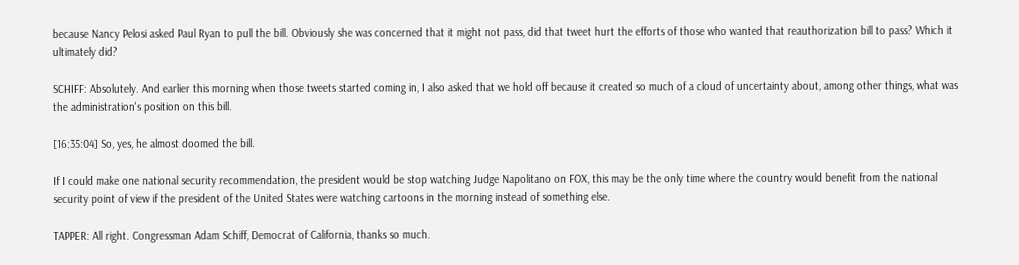because Nancy Pelosi asked Paul Ryan to pull the bill. Obviously she was concerned that it might not pass, did that tweet hurt the efforts of those who wanted that reauthorization bill to pass? Which it ultimately did?

SCHIFF: Absolutely. And earlier this morning when those tweets started coming in, I also asked that we hold off because it created so much of a cloud of uncertainty about, among other things, what was the administration's position on this bill.

[16:35:04] So, yes, he almost doomed the bill.

If I could make one national security recommendation, the president would be stop watching Judge Napolitano on FOX, this may be the only time where the country would benefit from the national security point of view if the president of the United States were watching cartoons in the morning instead of something else.

TAPPER: All right. Congressman Adam Schiff, Democrat of California, thanks so much.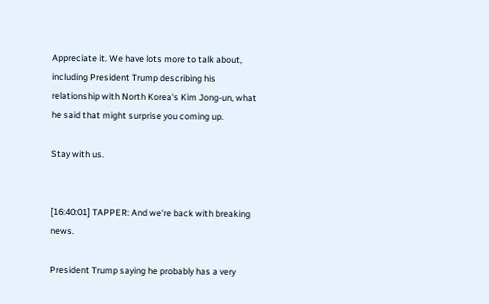Appreciate it. We have lots more to talk about, including President Trump describing his relationship with North Korea's Kim Jong-un, what he said that might surprise you coming up.

Stay with us.


[16:40:01] TAPPER: And we're back with breaking news.

President Trump saying he probably has a very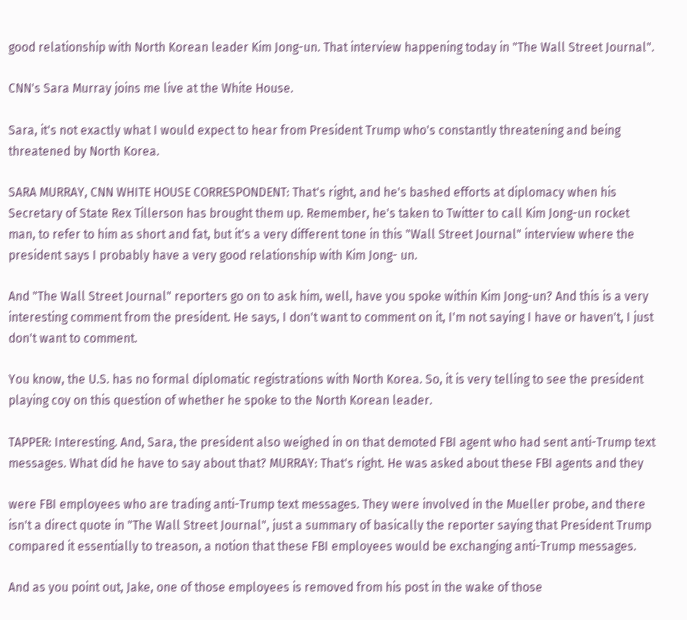good relationship with North Korean leader Kim Jong-un. That interview happening today in "The Wall Street Journal".

CNN's Sara Murray joins me live at the White House.

Sara, it's not exactly what I would expect to hear from President Trump who's constantly threatening and being threatened by North Korea.

SARA MURRAY, CNN WHITE HOUSE CORRESPONDENT: That's right, and he's bashed efforts at diplomacy when his Secretary of State Rex Tillerson has brought them up. Remember, he's taken to Twitter to call Kim Jong-un rocket man, to refer to him as short and fat, but it's a very different tone in this "Wall Street Journal" interview where the president says I probably have a very good relationship with Kim Jong- un.

And "The Wall Street Journal" reporters go on to ask him, well, have you spoke within Kim Jong-un? And this is a very interesting comment from the president. He says, I don't want to comment on it, I'm not saying I have or haven't, I just don't want to comment.

You know, the U.S. has no formal diplomatic registrations with North Korea. So, it is very telling to see the president playing coy on this question of whether he spoke to the North Korean leader.

TAPPER: Interesting. And, Sara, the president also weighed in on that demoted FBI agent who had sent anti-Trump text messages. What did he have to say about that? MURRAY: That's right. He was asked about these FBI agents and they

were FBI employees who are trading anti-Trump text messages. They were involved in the Mueller probe, and there isn't a direct quote in "The Wall Street Journal", just a summary of basically the reporter saying that President Trump compared it essentially to treason, a notion that these FBI employees would be exchanging anti-Trump messages.

And as you point out, Jake, one of those employees is removed from his post in the wake of those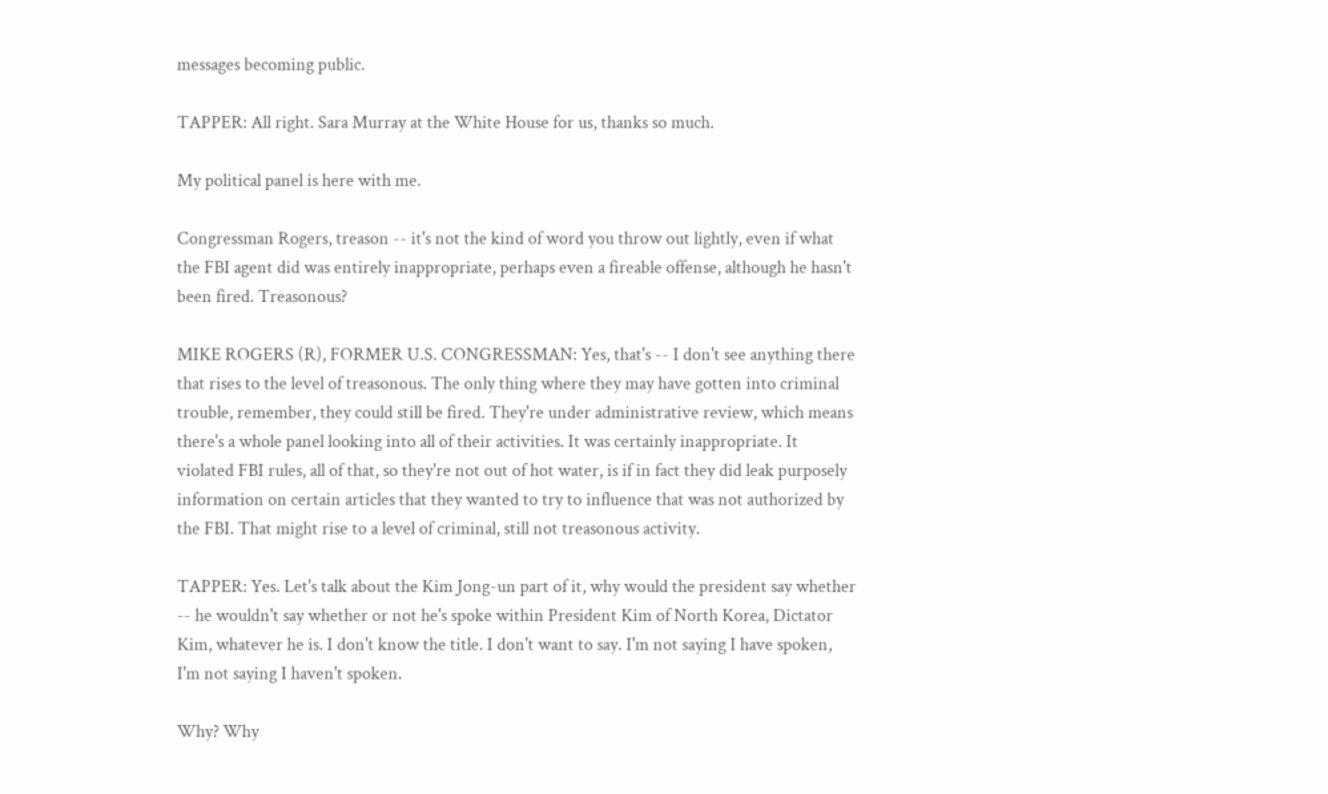messages becoming public.

TAPPER: All right. Sara Murray at the White House for us, thanks so much.

My political panel is here with me.

Congressman Rogers, treason -- it's not the kind of word you throw out lightly, even if what the FBI agent did was entirely inappropriate, perhaps even a fireable offense, although he hasn't been fired. Treasonous?

MIKE ROGERS (R), FORMER U.S. CONGRESSMAN: Yes, that's -- I don't see anything there that rises to the level of treasonous. The only thing where they may have gotten into criminal trouble, remember, they could still be fired. They're under administrative review, which means there's a whole panel looking into all of their activities. It was certainly inappropriate. It violated FBI rules, all of that, so they're not out of hot water, is if in fact they did leak purposely information on certain articles that they wanted to try to influence that was not authorized by the FBI. That might rise to a level of criminal, still not treasonous activity.

TAPPER: Yes. Let's talk about the Kim Jong-un part of it, why would the president say whether -- he wouldn't say whether or not he's spoke within President Kim of North Korea, Dictator Kim, whatever he is. I don't know the title. I don't want to say. I'm not saying I have spoken, I'm not saying I haven't spoken.

Why? Why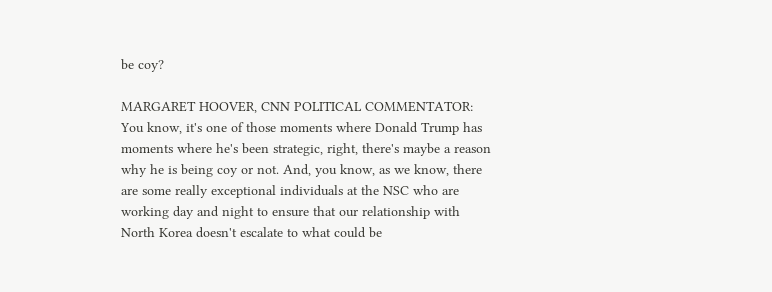be coy?

MARGARET HOOVER, CNN POLITICAL COMMENTATOR: You know, it's one of those moments where Donald Trump has moments where he's been strategic, right, there's maybe a reason why he is being coy or not. And, you know, as we know, there are some really exceptional individuals at the NSC who are working day and night to ensure that our relationship with North Korea doesn't escalate to what could be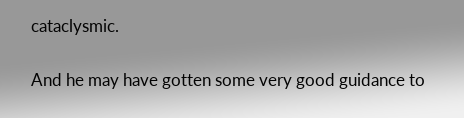cataclysmic.

And he may have gotten some very good guidance to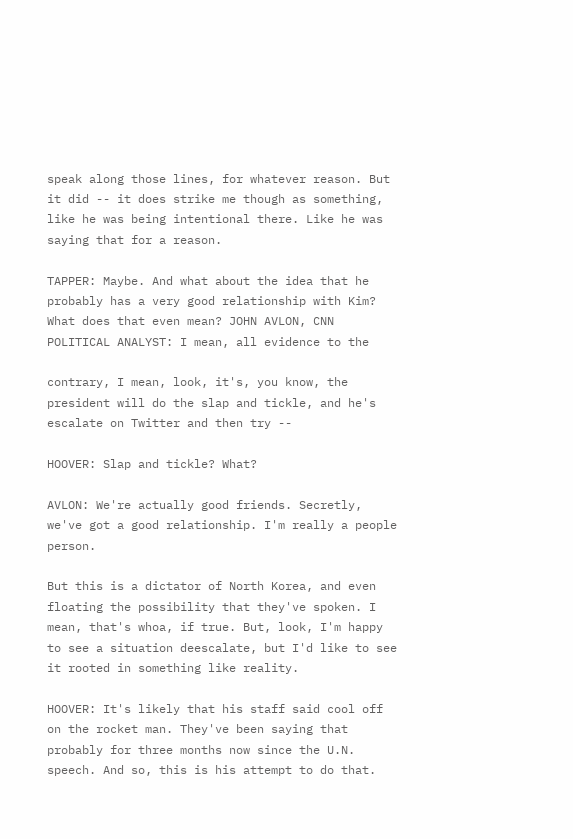speak along those lines, for whatever reason. But it did -- it does strike me though as something, like he was being intentional there. Like he was saying that for a reason.

TAPPER: Maybe. And what about the idea that he probably has a very good relationship with Kim? What does that even mean? JOHN AVLON, CNN POLITICAL ANALYST: I mean, all evidence to the

contrary, I mean, look, it's, you know, the president will do the slap and tickle, and he's escalate on Twitter and then try --

HOOVER: Slap and tickle? What?

AVLON: We're actually good friends. Secretly, we've got a good relationship. I'm really a people person.

But this is a dictator of North Korea, and even floating the possibility that they've spoken. I mean, that's whoa, if true. But, look, I'm happy to see a situation deescalate, but I'd like to see it rooted in something like reality.

HOOVER: It's likely that his staff said cool off on the rocket man. They've been saying that probably for three months now since the U.N. speech. And so, this is his attempt to do that.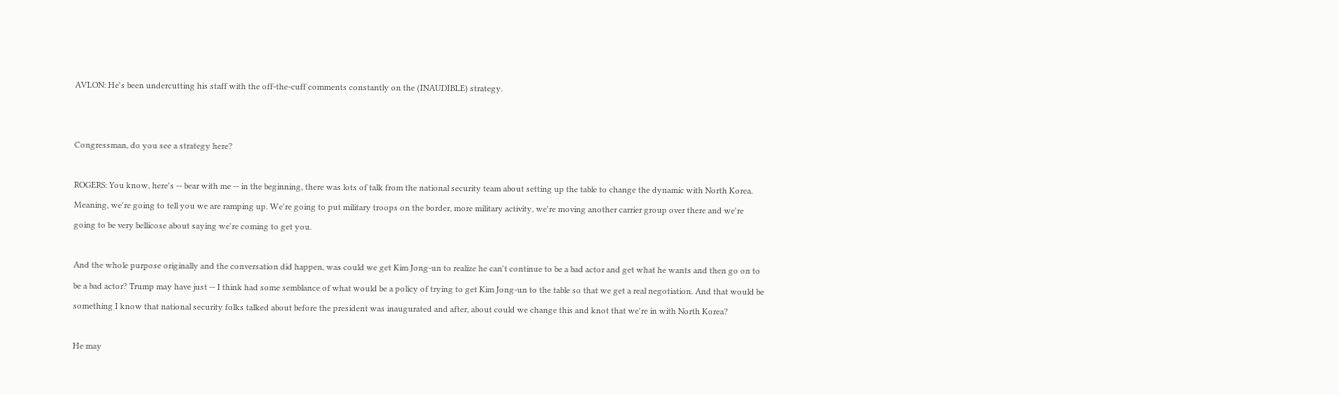AVLON: He's been undercutting his staff with the off-the-cuff comments constantly on the (INAUDIBLE) strategy.


Congressman, do you see a strategy here?

ROGERS: You know, here's -- bear with me -- in the beginning, there was lots of talk from the national security team about setting up the table to change the dynamic with North Korea. Meaning, we're going to tell you we are ramping up. We're going to put military troops on the border, more military activity, we're moving another carrier group over there and we're going to be very bellicose about saying we're coming to get you.

And the whole purpose originally and the conversation did happen, was could we get Kim Jong-un to realize he can't continue to be a bad actor and get what he wants and then go on to be a bad actor? Trump may have just -- I think had some semblance of what would be a policy of trying to get Kim Jong-un to the table so that we get a real negotiation. And that would be something I know that national security folks talked about before the president was inaugurated and after, about could we change this and knot that we're in with North Korea?

He may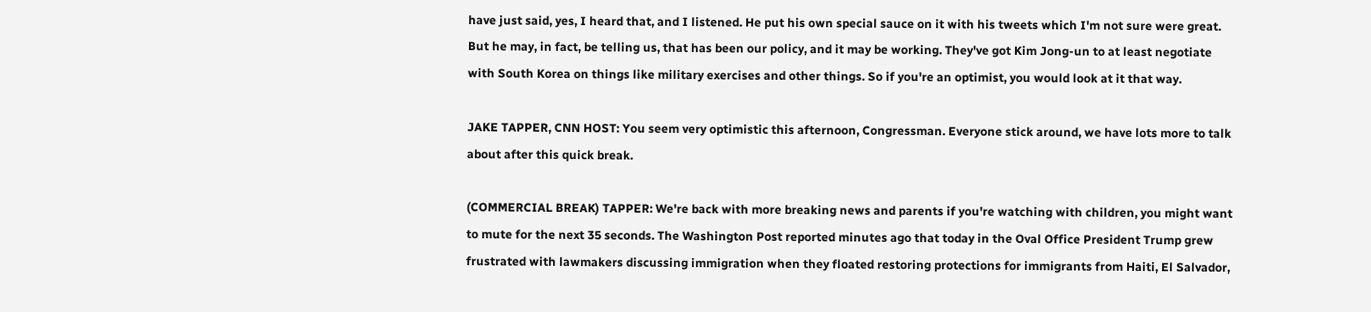have just said, yes, I heard that, and I listened. He put his own special sauce on it with his tweets which I'm not sure were great. But he may, in fact, be telling us, that has been our policy, and it may be working. They've got Kim Jong-un to at least negotiate with South Korea on things like military exercises and other things. So if you're an optimist, you would look at it that way.

JAKE TAPPER, CNN HOST: You seem very optimistic this afternoon, Congressman. Everyone stick around, we have lots more to talk about after this quick break.

(COMMERCIAL BREAK) TAPPER: We're back with more breaking news and parents if you're watching with children, you might want to mute for the next 35 seconds. The Washington Post reported minutes ago that today in the Oval Office President Trump grew frustrated with lawmakers discussing immigration when they floated restoring protections for immigrants from Haiti, El Salvador,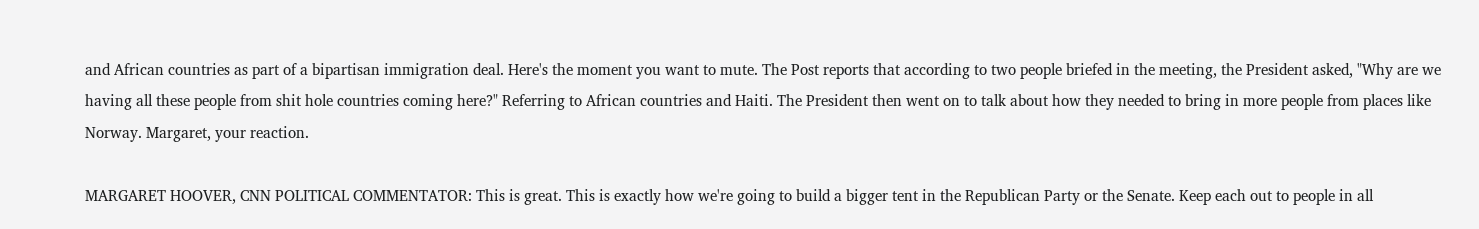and African countries as part of a bipartisan immigration deal. Here's the moment you want to mute. The Post reports that according to two people briefed in the meeting, the President asked, "Why are we having all these people from shit hole countries coming here?" Referring to African countries and Haiti. The President then went on to talk about how they needed to bring in more people from places like Norway. Margaret, your reaction.

MARGARET HOOVER, CNN POLITICAL COMMENTATOR: This is great. This is exactly how we're going to build a bigger tent in the Republican Party or the Senate. Keep each out to people in all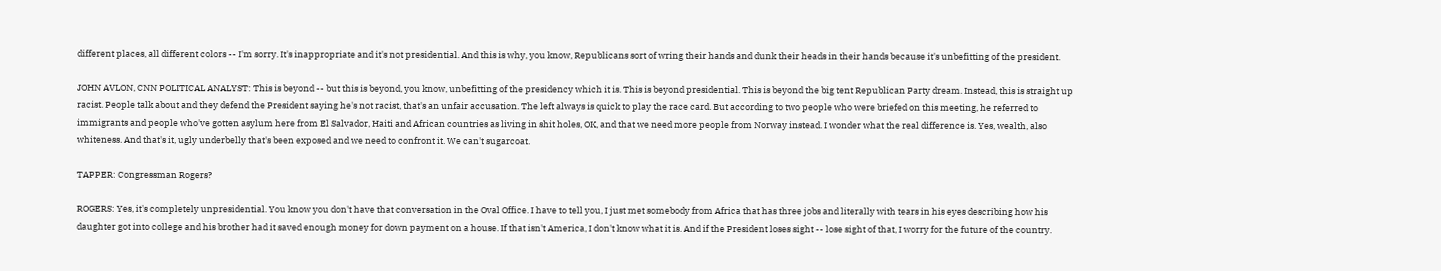different places, all different colors -- I'm sorry. It's inappropriate and it's not presidential. And this is why, you know, Republicans sort of wring their hands and dunk their heads in their hands because it's unbefitting of the president.

JOHN AVLON, CNN POLITICAL ANALYST: This is beyond -- but this is beyond, you know, unbefitting of the presidency which it is. This is beyond presidential. This is beyond the big tent Republican Party dream. Instead, this is straight up racist. People talk about and they defend the President saying he's not racist, that's an unfair accusation. The left always is quick to play the race card. But according to two people who were briefed on this meeting, he referred to immigrants and people who've gotten asylum here from El Salvador, Haiti and African countries as living in shit holes, OK, and that we need more people from Norway instead. I wonder what the real difference is. Yes, wealth, also whiteness. And that's it, ugly underbelly that's been exposed and we need to confront it. We can't sugarcoat.

TAPPER: Congressman Rogers?

ROGERS: Yes, it's completely unpresidential. You know you don't have that conversation in the Oval Office. I have to tell you, I just met somebody from Africa that has three jobs and literally with tears in his eyes describing how his daughter got into college and his brother had it saved enough money for down payment on a house. If that isn't America, I don't know what it is. And if the President loses sight -- lose sight of that, I worry for the future of the country.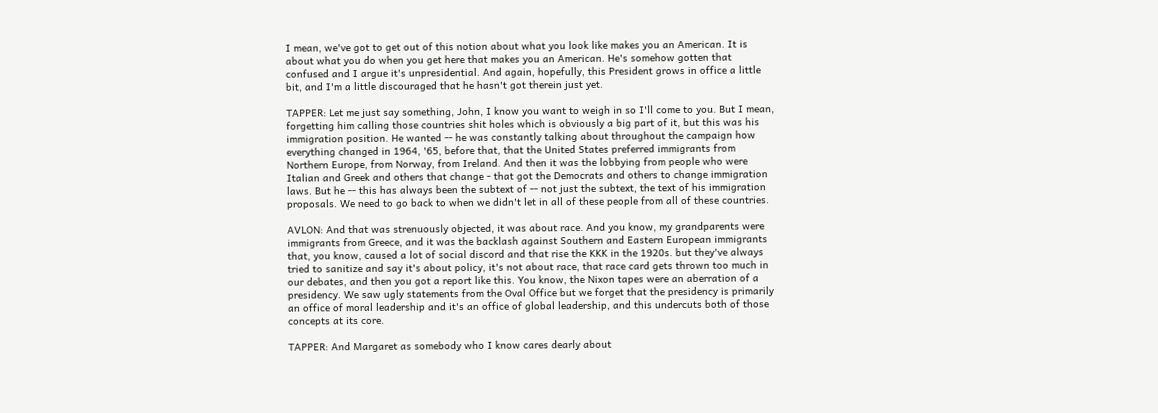I mean, we've got to get out of this notion about what you look like makes you an American. It is about what you do when you get here that makes you an American. He's somehow gotten that confused and I argue it's unpresidential. And again, hopefully, this President grows in office a little bit, and I'm a little discouraged that he hasn't got therein just yet.

TAPPER: Let me just say something, John, I know you want to weigh in so I'll come to you. But I mean, forgetting him calling those countries shit holes which is obviously a big part of it, but this was his immigration position. He wanted -- he was constantly talking about throughout the campaign how everything changed in 1964, '65, before that, that the United States preferred immigrants from Northern Europe, from Norway, from Ireland. And then it was the lobbying from people who were Italian and Greek and others that change - that got the Democrats and others to change immigration laws. But he -- this has always been the subtext of -- not just the subtext, the text of his immigration proposals. We need to go back to when we didn't let in all of these people from all of these countries.

AVLON: And that was strenuously objected, it was about race. And you know, my grandparents were immigrants from Greece, and it was the backlash against Southern and Eastern European immigrants that, you know, caused a lot of social discord and that rise the KKK in the 1920s. but they've always tried to sanitize and say it's about policy, it's not about race, that race card gets thrown too much in our debates, and then you got a report like this. You know, the Nixon tapes were an aberration of a presidency. We saw ugly statements from the Oval Office but we forget that the presidency is primarily an office of moral leadership and it's an office of global leadership, and this undercuts both of those concepts at its core.

TAPPER: And Margaret as somebody who I know cares dearly about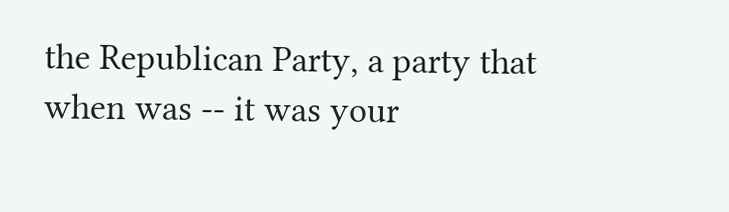the Republican Party, a party that when was -- it was your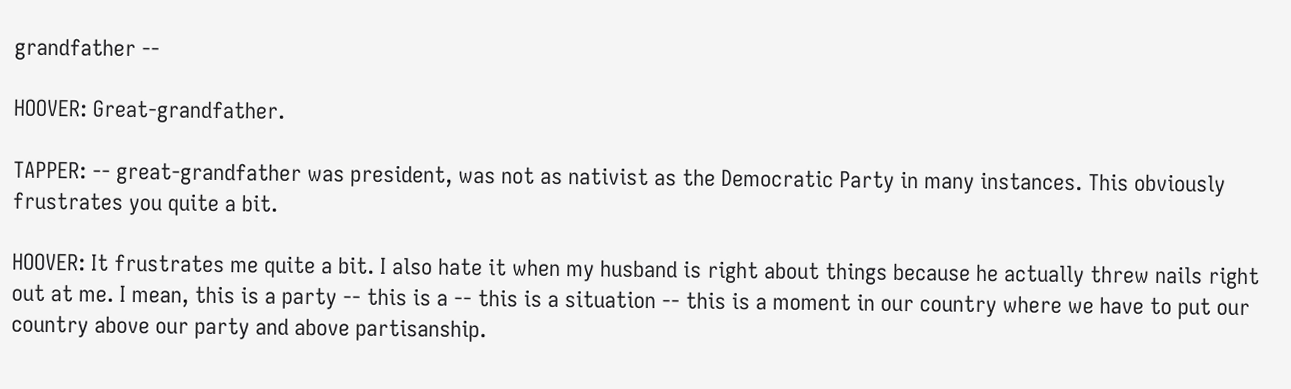grandfather --

HOOVER: Great-grandfather.

TAPPER: -- great-grandfather was president, was not as nativist as the Democratic Party in many instances. This obviously frustrates you quite a bit.

HOOVER: It frustrates me quite a bit. I also hate it when my husband is right about things because he actually threw nails right out at me. I mean, this is a party -- this is a -- this is a situation -- this is a moment in our country where we have to put our country above our party and above partisanship.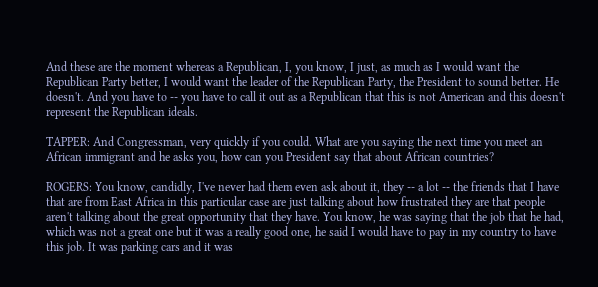And these are the moment whereas a Republican, I, you know, I just, as much as I would want the Republican Party better, I would want the leader of the Republican Party, the President to sound better. He doesn't. And you have to -- you have to call it out as a Republican that this is not American and this doesn't represent the Republican ideals.

TAPPER: And Congressman, very quickly if you could. What are you saying the next time you meet an African immigrant and he asks you, how can you President say that about African countries?

ROGERS: You know, candidly, I've never had them even ask about it, they -- a lot -- the friends that I have that are from East Africa in this particular case are just talking about how frustrated they are that people aren't talking about the great opportunity that they have. You know, he was saying that the job that he had, which was not a great one but it was a really good one, he said I would have to pay in my country to have this job. It was parking cars and it was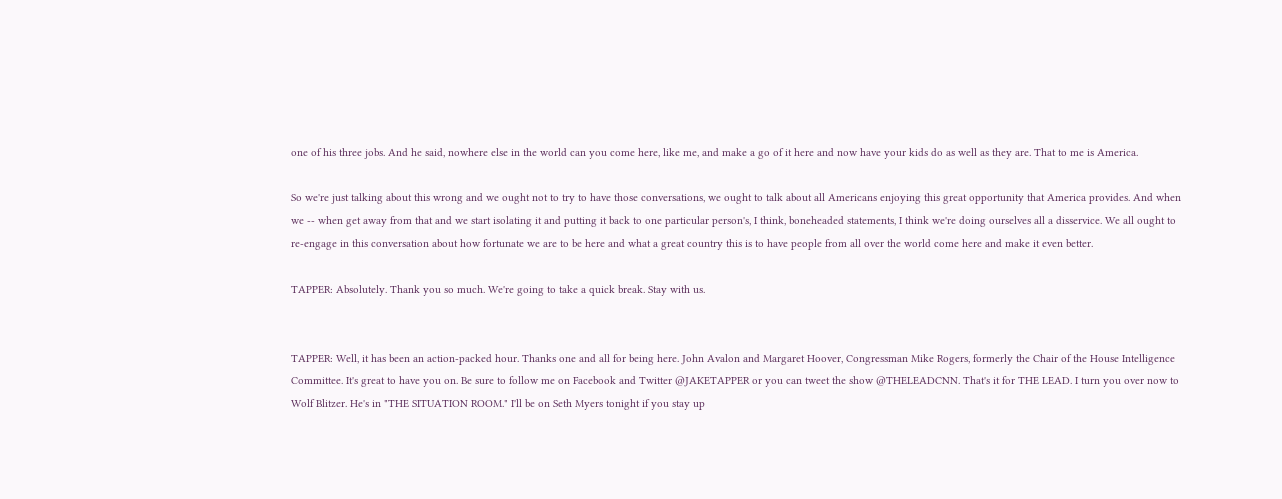one of his three jobs. And he said, nowhere else in the world can you come here, like me, and make a go of it here and now have your kids do as well as they are. That to me is America.

So we're just talking about this wrong and we ought not to try to have those conversations, we ought to talk about all Americans enjoying this great opportunity that America provides. And when we -- when get away from that and we start isolating it and putting it back to one particular person's, I think, boneheaded statements, I think we're doing ourselves all a disservice. We all ought to re-engage in this conversation about how fortunate we are to be here and what a great country this is to have people from all over the world come here and make it even better.

TAPPER: Absolutely. Thank you so much. We're going to take a quick break. Stay with us.


TAPPER: Well, it has been an action-packed hour. Thanks one and all for being here. John Avalon and Margaret Hoover, Congressman Mike Rogers, formerly the Chair of the House Intelligence Committee. It's great to have you on. Be sure to follow me on Facebook and Twitter @JAKETAPPER or you can tweet the show @THELEADCNN. That's it for THE LEAD. I turn you over now to Wolf Blitzer. He's in "THE SITUATION ROOM." I'll be on Seth Myers tonight if you stay up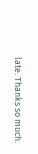late. Thanks so much.